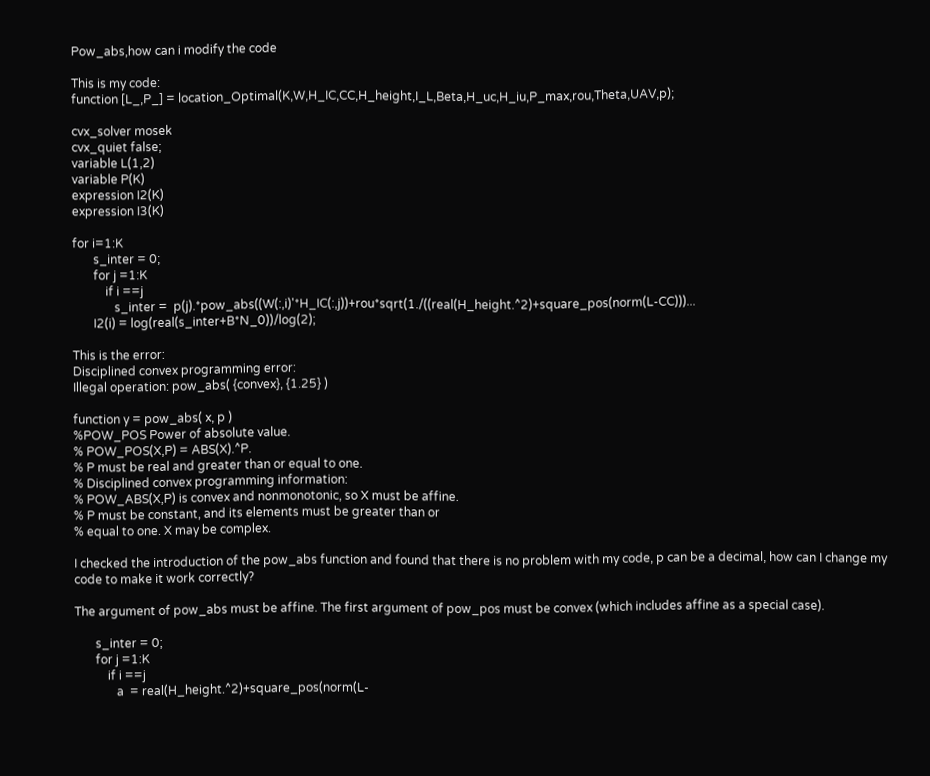Pow_abs,how can i modify the code

This is my code:
function [L_,P_] = location_Optimal(K,W,H_IC,CC,H_height,I_L,Beta,H_uc,H_iu,P_max,rou,Theta,UAV,p);

cvx_solver mosek
cvx_quiet false;
variable L(1,2)
variable P(K)
expression I2(K)
expression I3(K)

for i=1:K
       s_inter = 0;
       for j =1:K
           if i ==j
              s_inter =  p(j).*pow_abs((W(:,i)'*H_IC(:,j))+rou*sqrt(1./((real(H_height.^2)+square_pos(norm(L-CC)))...
       I2(i) = log(real(s_inter+B*N_0))/log(2);

This is the error:
Disciplined convex programming error:
Illegal operation: pow_abs( {convex}, {1.25} )

function y = pow_abs( x, p )
%POW_POS Power of absolute value.
% POW_POS(X,P) = ABS(X).^P.
% P must be real and greater than or equal to one.
% Disciplined convex programming information:
% POW_ABS(X,P) is convex and nonmonotonic, so X must be affine.
% P must be constant, and its elements must be greater than or
% equal to one. X may be complex.

I checked the introduction of the pow_abs function and found that there is no problem with my code, p can be a decimal, how can I change my code to make it work correctly?

The argument of pow_abs must be affine. The first argument of pow_pos must be convex (which includes affine as a special case).

       s_inter = 0;
       for j =1:K
           if i ==j
              a  = real(H_height.^2)+square_pos(norm(L-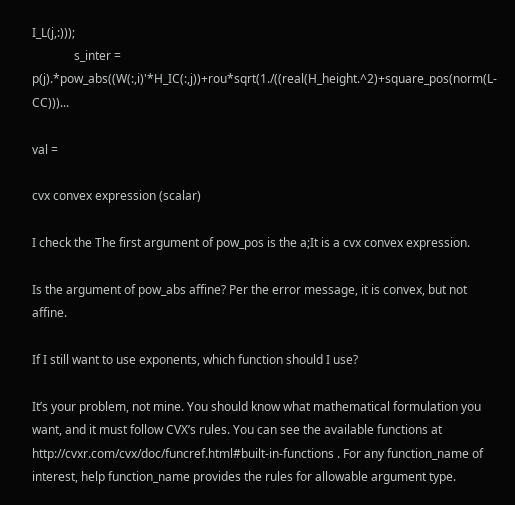I_L(j,:)));
              s_inter =  p(j).*pow_abs((W(:,i)'*H_IC(:,j))+rou*sqrt(1./((real(H_height.^2)+square_pos(norm(L-CC)))...

val =

cvx convex expression (scalar)

I check the The first argument of pow_pos is the a;It is a cvx convex expression.

Is the argument of pow_abs affine? Per the error message, it is convex, but not affine.

If I still want to use exponents, which function should I use?

It’s your problem, not mine. You should know what mathematical formulation you want, and it must follow CVX’s rules. You can see the available functions at http://cvxr.com/cvx/doc/funcref.html#built-in-functions . For any function_name of interest, help function_name provides the rules for allowable argument type.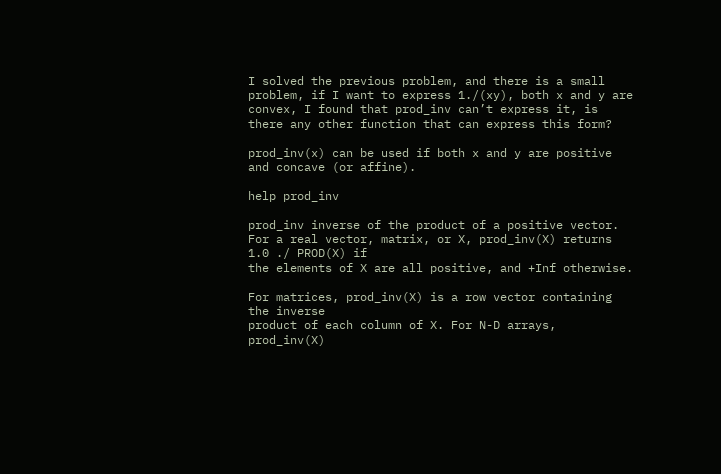I solved the previous problem, and there is a small problem, if I want to express 1./(xy), both x and y are convex, I found that prod_inv can’t express it, is there any other function that can express this form?

prod_inv(x) can be used if both x and y are positive and concave (or affine).

help prod_inv

prod_inv inverse of the product of a positive vector.
For a real vector, matrix, or X, prod_inv(X) returns 1.0 ./ PROD(X) if
the elements of X are all positive, and +Inf otherwise.

For matrices, prod_inv(X) is a row vector containing the inverse
product of each column of X. For N-D arrays, prod_inv(X)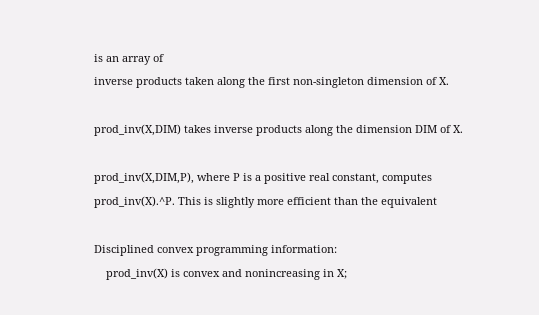is an array of
inverse products taken along the first non-singleton dimension of X.

prod_inv(X,DIM) takes inverse products along the dimension DIM of X.

prod_inv(X,DIM,P), where P is a positive real constant, computes
prod_inv(X).^P. This is slightly more efficient than the equivalent

Disciplined convex programming information:
    prod_inv(X) is convex and nonincreasing in X;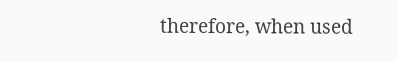therefore, when used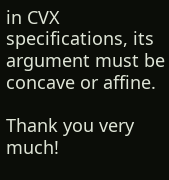in CVX specifications, its argument must be concave or affine.

Thank you very much!